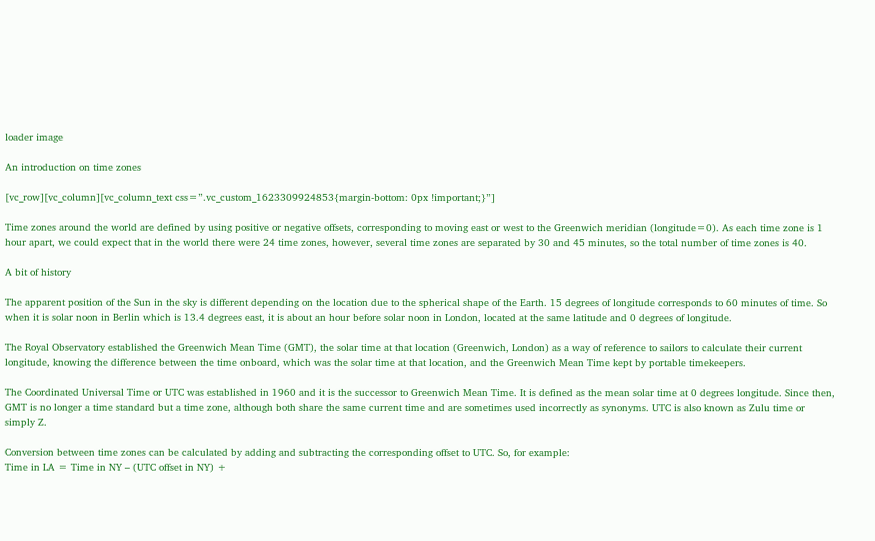loader image

An introduction on time zones

[vc_row][vc_column][vc_column_text css=”.vc_custom_1623309924853{margin-bottom: 0px !important;}”]

Time zones around the world are defined by using positive or negative offsets, corresponding to moving east or west to the Greenwich meridian (longitude=0). As each time zone is 1 hour apart, we could expect that in the world there were 24 time zones, however, several time zones are separated by 30 and 45 minutes, so the total number of time zones is 40.

A bit of history

The apparent position of the Sun in the sky is different depending on the location due to the spherical shape of the Earth. 15 degrees of longitude corresponds to 60 minutes of time. So when it is solar noon in Berlin which is 13.4 degrees east, it is about an hour before solar noon in London, located at the same latitude and 0 degrees of longitude.

The Royal Observatory established the Greenwich Mean Time (GMT), the solar time at that location (Greenwich, London) as a way of reference to sailors to calculate their current longitude, knowing the difference between the time onboard, which was the solar time at that location, and the Greenwich Mean Time kept by portable timekeepers.

The Coordinated Universal Time or UTC was established in 1960 and it is the successor to Greenwich Mean Time. It is defined as the mean solar time at 0 degrees longitude. Since then, GMT is no longer a time standard but a time zone, although both share the same current time and are sometimes used incorrectly as synonyms. UTC is also known as Zulu time or simply Z.

Conversion between time zones can be calculated by adding and subtracting the corresponding offset to UTC. So, for example:
Time in LA = Time in NY – (UTC offset in NY) +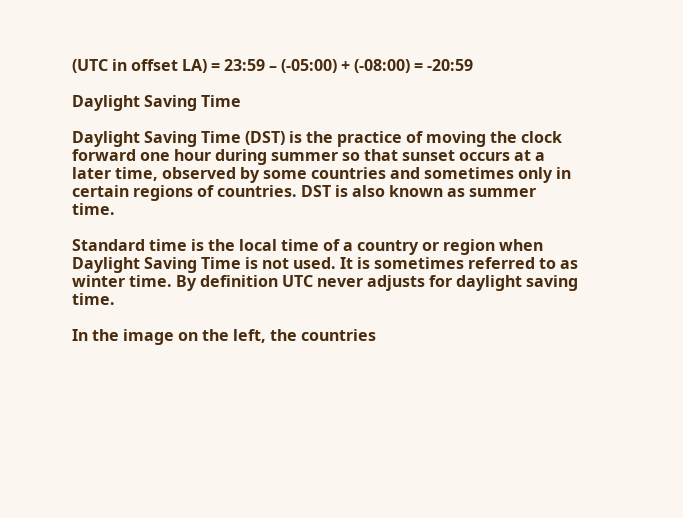(UTC in offset LA) = 23:59 – (-05:00) + (-08:00) = -20:59

Daylight Saving Time

Daylight Saving Time (DST) is the practice of moving the clock forward one hour during summer so that sunset occurs at a later time, observed by some countries and sometimes only in certain regions of countries. DST is also known as summer time.

Standard time is the local time of a country or region when Daylight Saving Time is not used. It is sometimes referred to as winter time. By definition UTC never adjusts for daylight saving time.

In the image on the left, the countries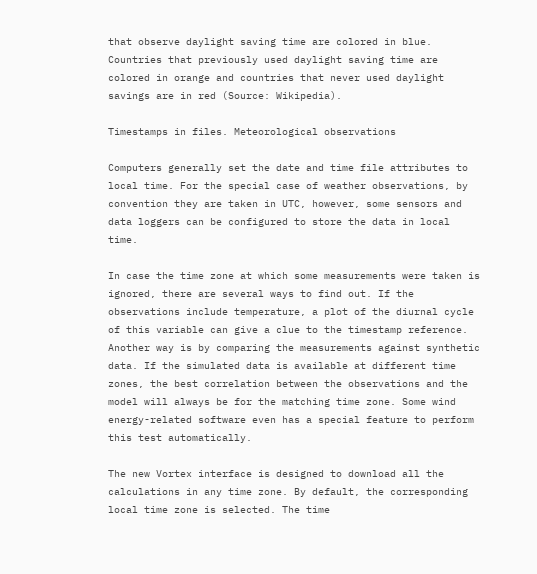that observe daylight saving time are colored in blue. Countries that previously used daylight saving time are colored in orange and countries that never used daylight savings are in red (Source: Wikipedia).

Timestamps in files. Meteorological observations

Computers generally set the date and time file attributes to local time. For the special case of weather observations, by convention they are taken in UTC, however, some sensors and data loggers can be configured to store the data in local time.

In case the time zone at which some measurements were taken is ignored, there are several ways to find out. If the observations include temperature, a plot of the diurnal cycle of this variable can give a clue to the timestamp reference. Another way is by comparing the measurements against synthetic data. If the simulated data is available at different time zones, the best correlation between the observations and the model will always be for the matching time zone. Some wind energy-related software even has a special feature to perform this test automatically.

The new Vortex interface is designed to download all the calculations in any time zone. By default, the corresponding local time zone is selected. The time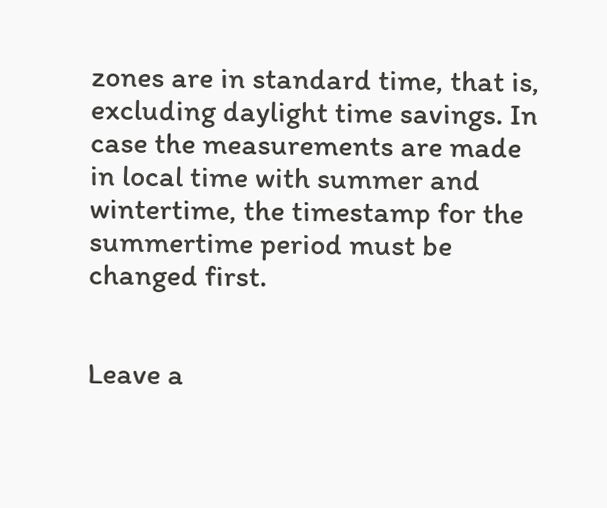zones are in standard time, that is, excluding daylight time savings. In case the measurements are made in local time with summer and wintertime, the timestamp for the summertime period must be changed first.


Leave a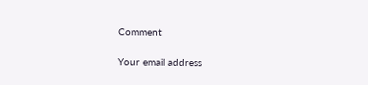Comment

Your email address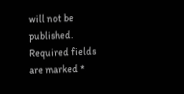will not be published. Required fields are marked *